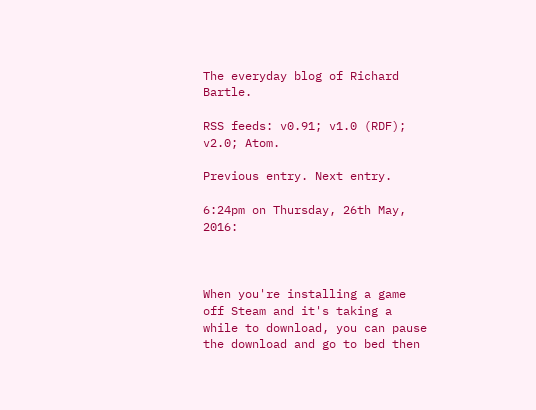The everyday blog of Richard Bartle.

RSS feeds: v0.91; v1.0 (RDF); v2.0; Atom.

Previous entry. Next entry.

6:24pm on Thursday, 26th May, 2016:



When you're installing a game off Steam and it's taking a while to download, you can pause the download and go to bed then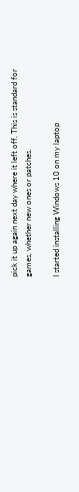pick it up again next day where it left off. This is standard for games, whether new ones or patches.

I started installing Windows 10 on my laptop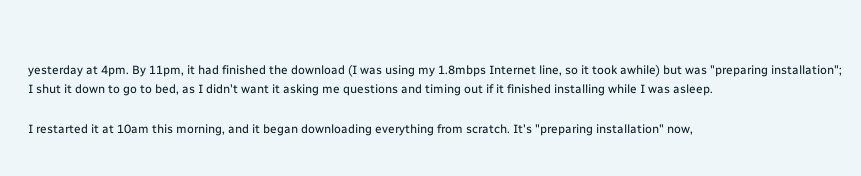yesterday at 4pm. By 11pm, it had finished the download (I was using my 1.8mbps Internet line, so it took awhile) but was "preparing installation"; I shut it down to go to bed, as I didn't want it asking me questions and timing out if it finished installing while I was asleep.

I restarted it at 10am this morning, and it began downloading everything from scratch. It's "preparing installation" now,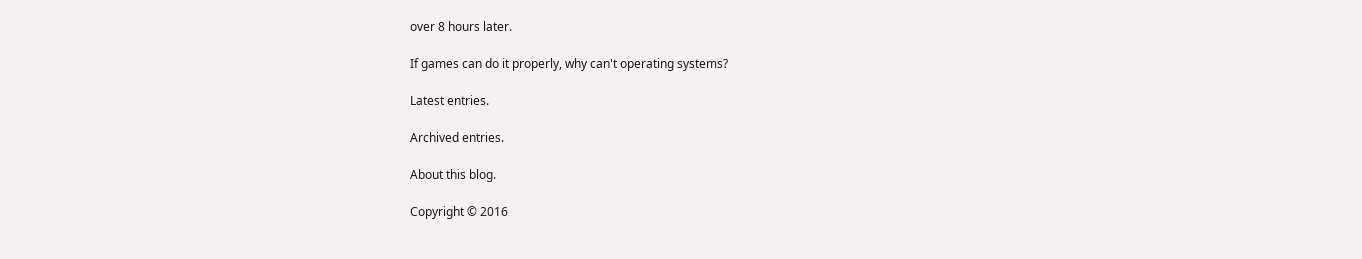over 8 hours later.

If games can do it properly, why can't operating systems?

Latest entries.

Archived entries.

About this blog.

Copyright © 2016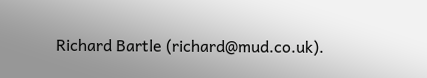Richard Bartle (richard@mud.co.uk).